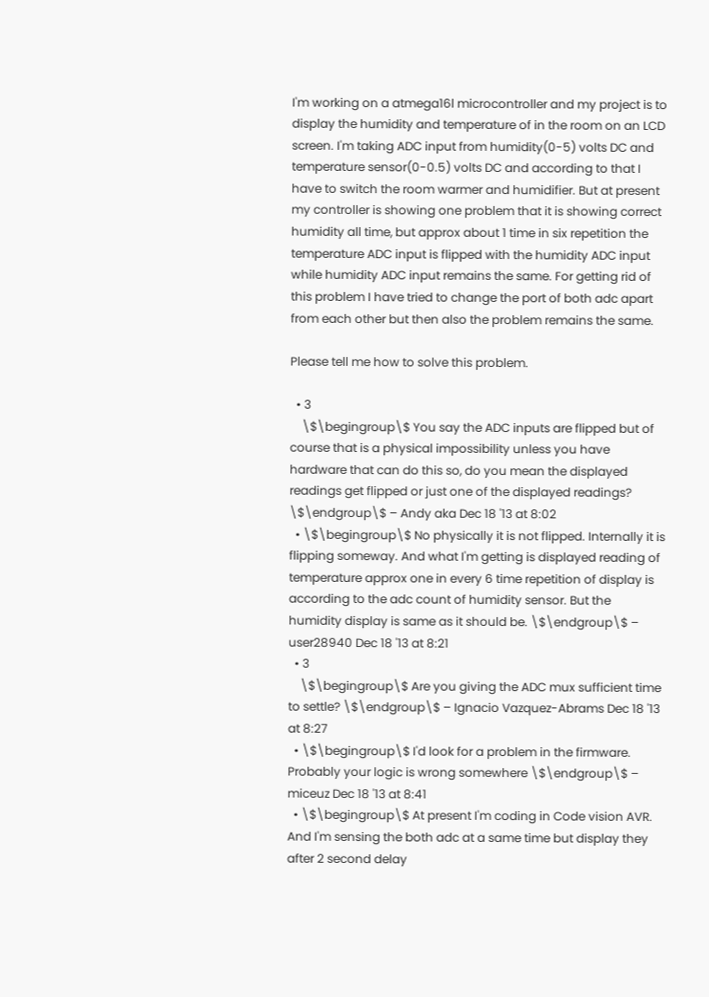I'm working on a atmega16l microcontroller and my project is to display the humidity and temperature of in the room on an LCD screen. I'm taking ADC input from humidity(0-5) volts DC and temperature sensor(0-0.5) volts DC and according to that I have to switch the room warmer and humidifier. But at present my controller is showing one problem that it is showing correct humidity all time, but approx about 1 time in six repetition the temperature ADC input is flipped with the humidity ADC input while humidity ADC input remains the same. For getting rid of this problem I have tried to change the port of both adc apart from each other but then also the problem remains the same.

Please tell me how to solve this problem.

  • 3
    \$\begingroup\$ You say the ADC inputs are flipped but of course that is a physical impossibility unless you have hardware that can do this so, do you mean the displayed readings get flipped or just one of the displayed readings? \$\endgroup\$ – Andy aka Dec 18 '13 at 8:02
  • \$\begingroup\$ No physically it is not flipped. Internally it is flipping someway. And what I'm getting is displayed reading of temperature approx one in every 6 time repetition of display is according to the adc count of humidity sensor. But the humidity display is same as it should be. \$\endgroup\$ – user28940 Dec 18 '13 at 8:21
  • 3
    \$\begingroup\$ Are you giving the ADC mux sufficient time to settle? \$\endgroup\$ – Ignacio Vazquez-Abrams Dec 18 '13 at 8:27
  • \$\begingroup\$ I'd look for a problem in the firmware. Probably your logic is wrong somewhere \$\endgroup\$ – miceuz Dec 18 '13 at 8:41
  • \$\begingroup\$ At present I'm coding in Code vision AVR. And I'm sensing the both adc at a same time but display they after 2 second delay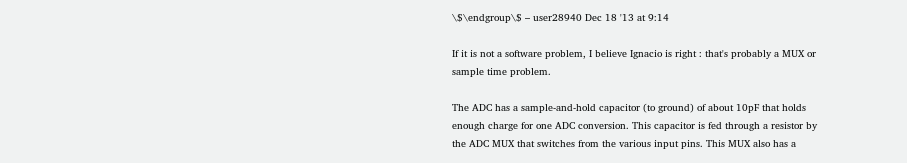\$\endgroup\$ – user28940 Dec 18 '13 at 9:14

If it is not a software problem, I believe Ignacio is right : that's probably a MUX or sample time problem.

The ADC has a sample-and-hold capacitor (to ground) of about 10pF that holds enough charge for one ADC conversion. This capacitor is fed through a resistor by the ADC MUX that switches from the various input pins. This MUX also has a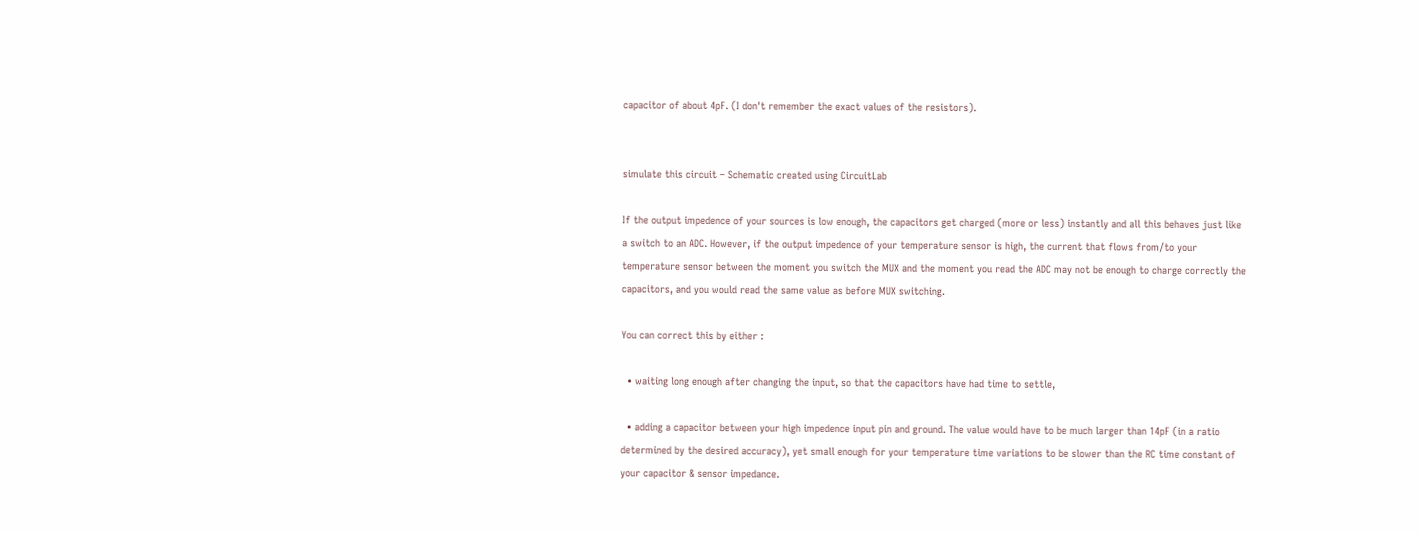capacitor of about 4pF. (I don't remember the exact values of the resistors).


simulate this circuit – Schematic created using CircuitLab

If the output impedence of your sources is low enough, the capacitors get charged (more or less) instantly and all this behaves just like a switch to an ADC. However, if the output impedence of your temperature sensor is high, the current that flows from/to your temperature sensor between the moment you switch the MUX and the moment you read the ADC may not be enough to charge correctly the capacitors, and you would read the same value as before MUX switching.

You can correct this by either :

  • waiting long enough after changing the input, so that the capacitors have had time to settle,

  • adding a capacitor between your high impedence input pin and ground. The value would have to be much larger than 14pF (in a ratio determined by the desired accuracy), yet small enough for your temperature time variations to be slower than the RC time constant of your capacitor & sensor impedance.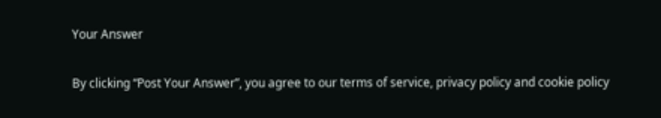Your Answer

By clicking “Post Your Answer”, you agree to our terms of service, privacy policy and cookie policy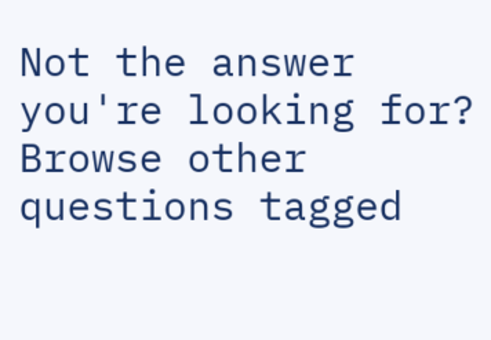Not the answer you're looking for? Browse other questions tagged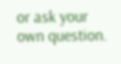or ask your own question.